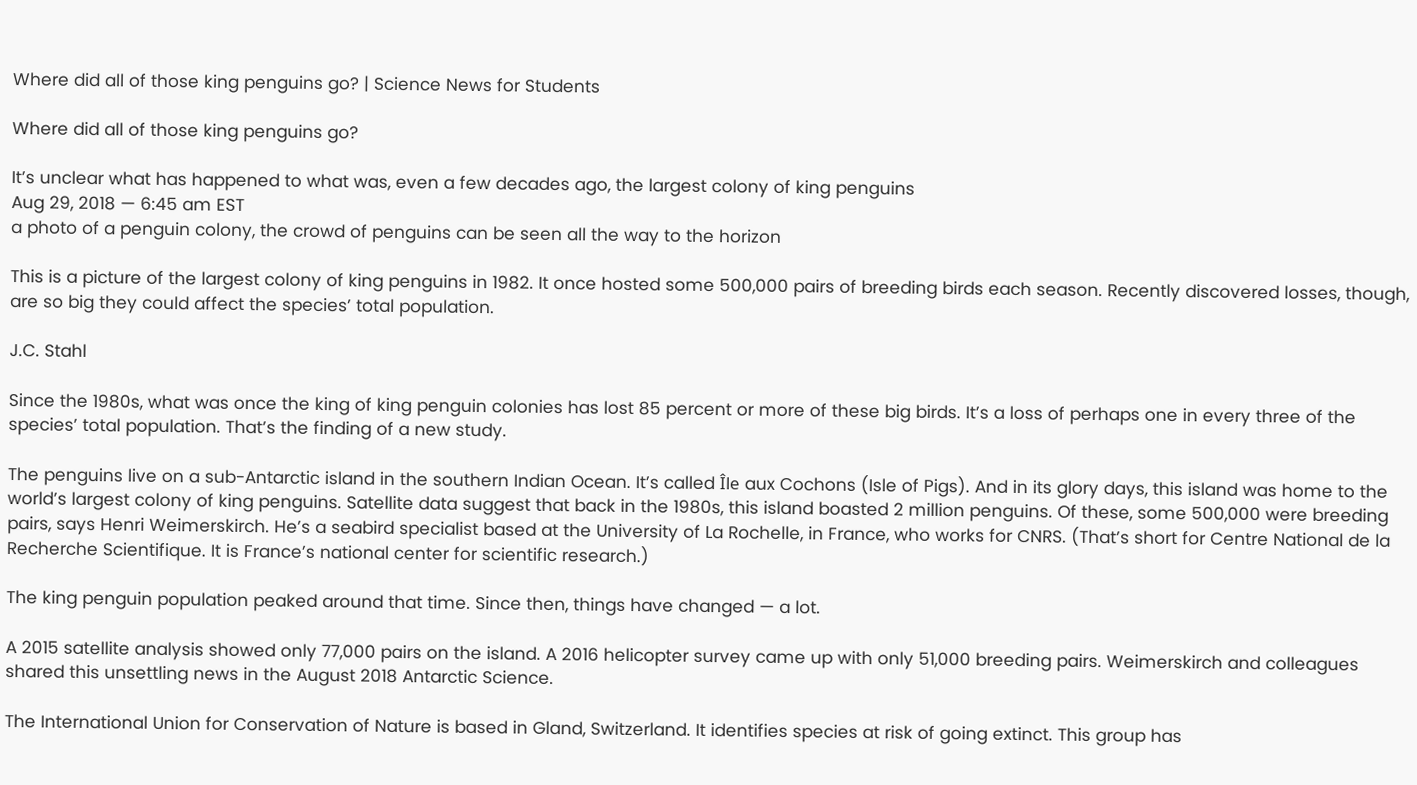Where did all of those king penguins go? | Science News for Students

Where did all of those king penguins go?

It’s unclear what has happened to what was, even a few decades ago, the largest colony of king penguins
Aug 29, 2018 — 6:45 am EST
a photo of a penguin colony, the crowd of penguins can be seen all the way to the horizon

This is a picture of the largest colony of king penguins in 1982. It once hosted some 500,000 pairs of breeding birds each season. Recently discovered losses, though, are so big they could affect the species’ total population.

J.C. Stahl

Since the 1980s, what was once the king of king penguin colonies has lost 85 percent or more of these big birds. It’s a loss of perhaps one in every three of the species’ total population. That’s the finding of a new study.

The penguins live on a sub-Antarctic island in the southern Indian Ocean. It’s called Île aux Cochons (Isle of Pigs). And in its glory days, this island was home to the world’s largest colony of king penguins. Satellite data suggest that back in the 1980s, this island boasted 2 million penguins. Of these, some 500,000 were breeding pairs, says Henri Weimerskirch. He’s a seabird specialist based at the University of La Rochelle, in France, who works for CNRS. (That’s short for Centre National de la Recherche Scientifique. It is France’s national center for scientific research.)

The king penguin population peaked around that time. Since then, things have changed — a lot.

A 2015 satellite analysis showed only 77,000 pairs on the island. A 2016 helicopter survey came up with only 51,000 breeding pairs. Weimerskirch and colleagues shared this unsettling news in the August 2018 Antarctic Science.

The International Union for Conservation of Nature is based in Gland, Switzerland. It identifies species at risk of going extinct. This group has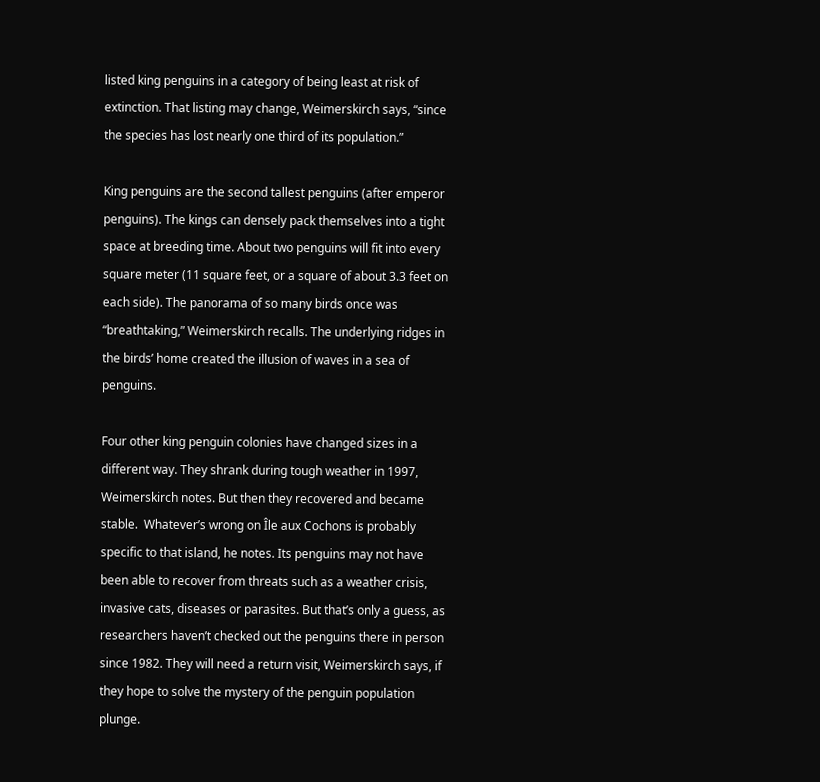listed king penguins in a category of being least at risk of extinction. That listing may change, Weimerskirch says, “since the species has lost nearly one third of its population.”

King penguins are the second tallest penguins (after emperor penguins). The kings can densely pack themselves into a tight space at breeding time. About two penguins will fit into every square meter (11 square feet, or a square of about 3.3 feet on each side). The panorama of so many birds once was “breathtaking,” Weimerskirch recalls. The underlying ridges in the birds’ home created the illusion of waves in a sea of penguins.

Four other king penguin colonies have changed sizes in a different way. They shrank during tough weather in 1997, Weimerskirch notes. But then they recovered and became stable.  Whatever’s wrong on Île aux Cochons is probably specific to that island, he notes. Its penguins may not have been able to recover from threats such as a weather crisis, invasive cats, diseases or parasites. But that’s only a guess, as researchers haven’t checked out the penguins there in person since 1982. They will need a return visit, Weimerskirch says, if they hope to solve the mystery of the penguin population plunge.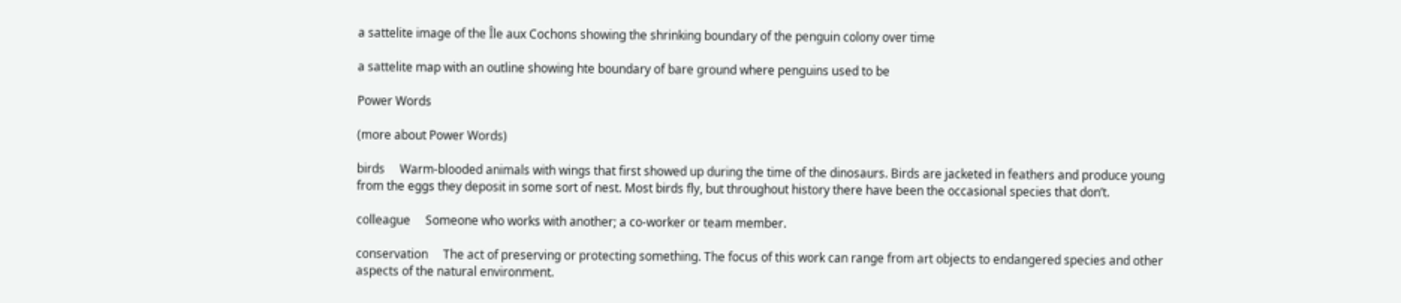a sattelite image of the Île aux Cochons showing the shrinking boundary of the penguin colony over time

a sattelite map with an outline showing hte boundary of bare ground where penguins used to be

Power Words

(more about Power Words)

birds     Warm-blooded animals with wings that first showed up during the time of the dinosaurs. Birds are jacketed in feathers and produce young from the eggs they deposit in some sort of nest. Most birds fly, but throughout history there have been the occasional species that don’t.

colleague     Someone who works with another; a co-worker or team member.

conservation     The act of preserving or protecting something. The focus of this work can range from art objects to endangered species and other aspects of the natural environment.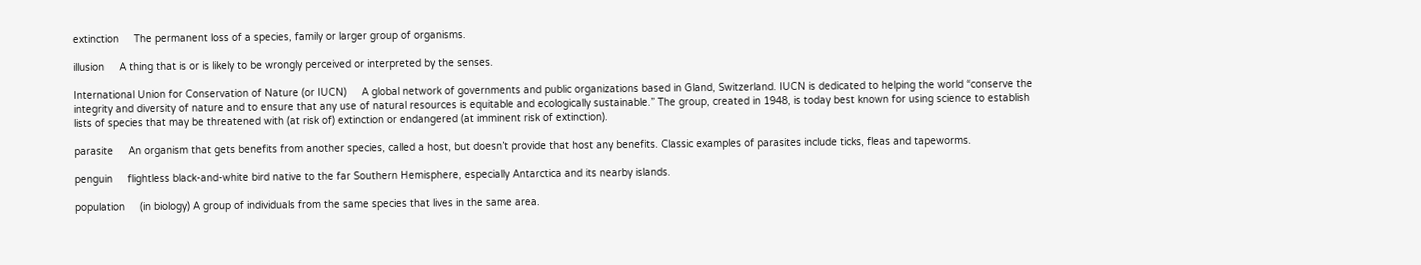extinction     The permanent loss of a species, family or larger group of organisms.

illusion     A thing that is or is likely to be wrongly perceived or interpreted by the senses.

International Union for Conservation of Nature (or IUCN)     A global network of governments and public organizations based in Gland, Switzerland. IUCN is dedicated to helping the world “conserve the integrity and diversity of nature and to ensure that any use of natural resources is equitable and ecologically sustainable.” The group, created in 1948, is today best known for using science to establish lists of species that may be threatened with (at risk of) extinction or endangered (at imminent risk of extinction).

parasite     An organism that gets benefits from another species, called a host, but doesn’t provide that host any benefits. Classic examples of parasites include ticks, fleas and tapeworms.

penguin     flightless black-and-white bird native to the far Southern Hemisphere, especially Antarctica and its nearby islands.

population     (in biology) A group of individuals from the same species that lives in the same area.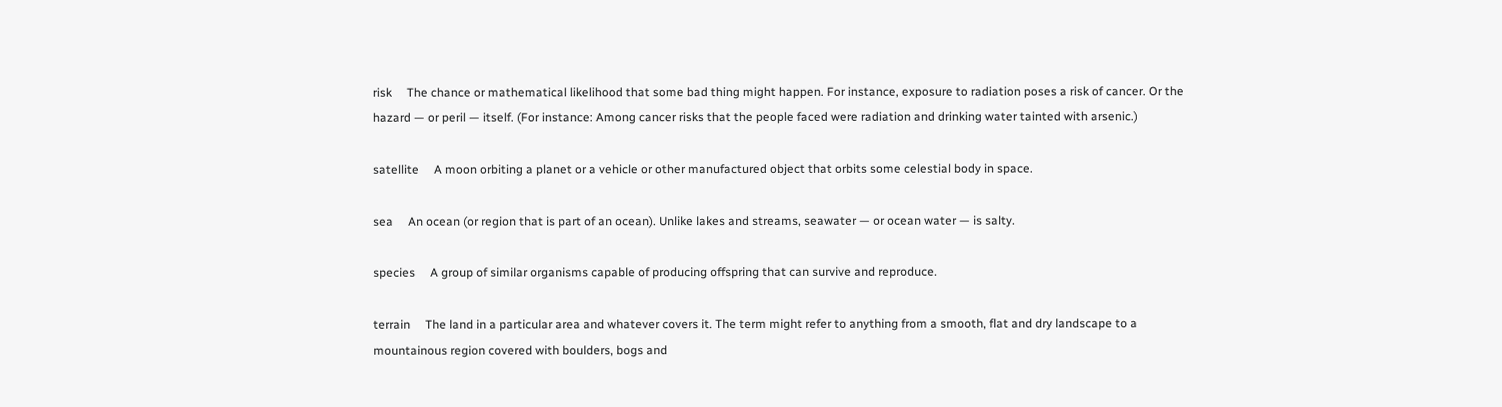risk     The chance or mathematical likelihood that some bad thing might happen. For instance, exposure to radiation poses a risk of cancer. Or the hazard — or peril — itself. (For instance: Among cancer risks that the people faced were radiation and drinking water tainted with arsenic.)

satellite     A moon orbiting a planet or a vehicle or other manufactured object that orbits some celestial body in space.

sea     An ocean (or region that is part of an ocean). Unlike lakes and streams, seawater — or ocean water — is salty.

species     A group of similar organisms capable of producing offspring that can survive and reproduce.

terrain     The land in a particular area and whatever covers it. The term might refer to anything from a smooth, flat and dry landscape to a mountainous region covered with boulders, bogs and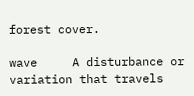forest cover.

wave     A disturbance or variation that travels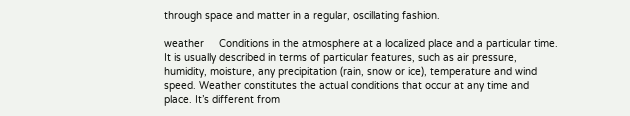through space and matter in a regular, oscillating fashion.

weather     Conditions in the atmosphere at a localized place and a particular time. It is usually described in terms of particular features, such as air pressure, humidity, moisture, any precipitation (rain, snow or ice), temperature and wind speed. Weather constitutes the actual conditions that occur at any time and place. It’s different from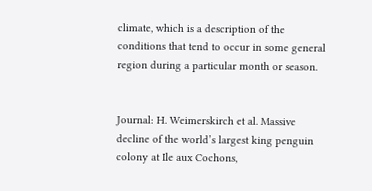climate, which is a description of the conditions that tend to occur in some general region during a particular month or season.


Journal: H. Weimerskirch et al. Massive decline of the world’s largest king penguin colony at Ile aux Cochons,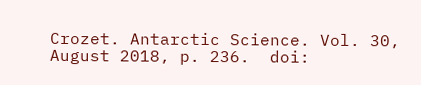Crozet. Antarctic Science. Vol. 30, August 2018, p. 236.  doi: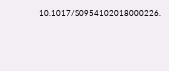10.1017/S0954102018000226.